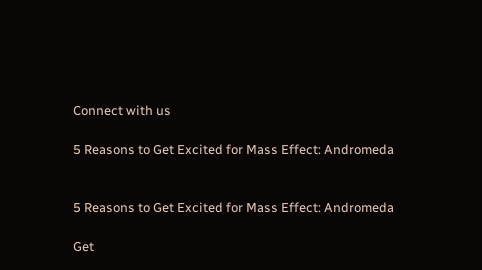Connect with us

5 Reasons to Get Excited for Mass Effect: Andromeda


5 Reasons to Get Excited for Mass Effect: Andromeda

Get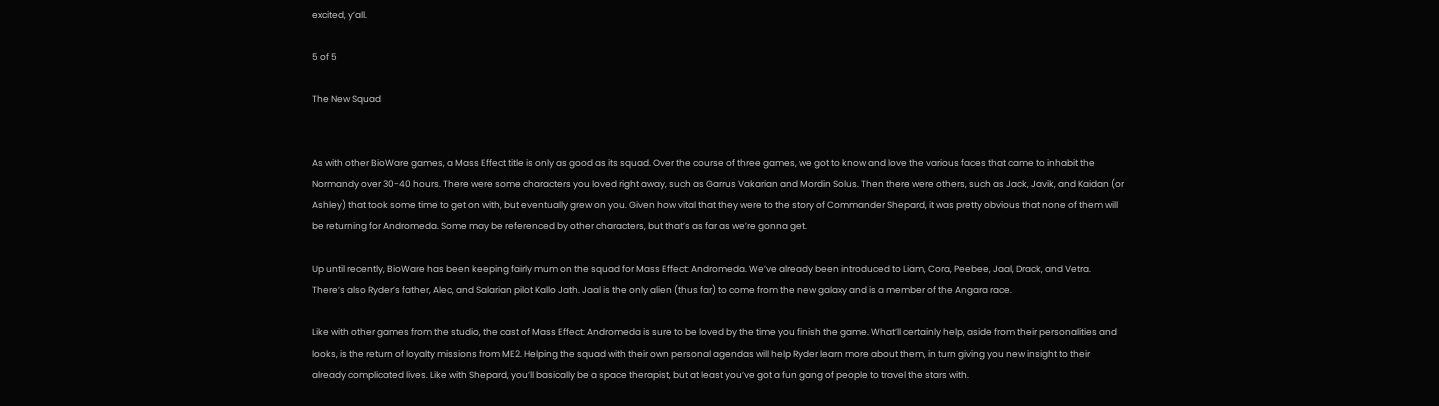excited, y’all.

5 of 5

The New Squad


As with other BioWare games, a Mass Effect title is only as good as its squad. Over the course of three games, we got to know and love the various faces that came to inhabit the Normandy over 30-40 hours. There were some characters you loved right away, such as Garrus Vakarian and Mordin Solus. Then there were others, such as Jack, Javik, and Kaidan (or Ashley) that took some time to get on with, but eventually grew on you. Given how vital that they were to the story of Commander Shepard, it was pretty obvious that none of them will be returning for Andromeda. Some may be referenced by other characters, but that’s as far as we’re gonna get.

Up until recently, BioWare has been keeping fairly mum on the squad for Mass Effect: Andromeda. We’ve already been introduced to Liam, Cora, Peebee, Jaal, Drack, and Vetra. There’s also Ryder’s father, Alec, and Salarian pilot Kallo Jath. Jaal is the only alien (thus far) to come from the new galaxy and is a member of the Angara race.

Like with other games from the studio, the cast of Mass Effect: Andromeda is sure to be loved by the time you finish the game. What’ll certainly help, aside from their personalities and looks, is the return of loyalty missions from ME2. Helping the squad with their own personal agendas will help Ryder learn more about them, in turn giving you new insight to their already complicated lives. Like with Shepard, you’ll basically be a space therapist, but at least you’ve got a fun gang of people to travel the stars with.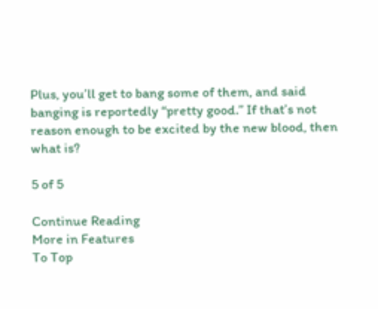Plus, you’ll get to bang some of them, and said banging is reportedly “pretty good.” If that’s not reason enough to be excited by the new blood, then what is?

5 of 5

Continue Reading
More in Features
To Top